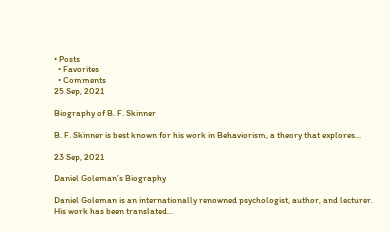• Posts
  • Favorites
  • Comments
25 Sep, 2021

Biography of B. F. Skinner

B. F. Skinner is best known for his work in Behaviorism, a theory that explores...

23 Sep, 2021

Daniel Goleman’s Biography

Daniel Goleman is an internationally renowned psychologist, author, and lecturer. His work has been translated...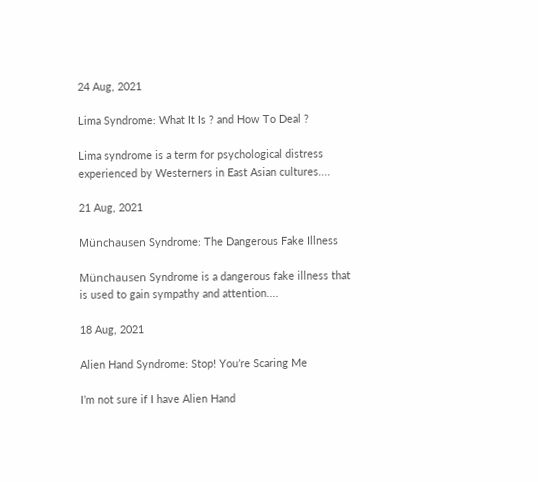24 Aug, 2021

Lima Syndrome: What It Is ? and How To Deal ?

Lima syndrome is a term for psychological distress experienced by Westerners in East Asian cultures....

21 Aug, 2021

Münchausen Syndrome: The Dangerous Fake Illness

Münchausen Syndrome is a dangerous fake illness that is used to gain sympathy and attention....

18 Aug, 2021

Alien Hand Syndrome: Stop! You’re Scaring Me

I’m not sure if I have Alien Hand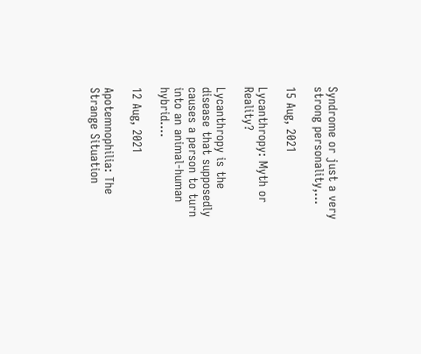Syndrome or just a very strong personality,...

15 Aug, 2021

Lycanthropy: Myth or Reality?

Lycanthropy is the disease that supposedly causes a person to turn into an animal-human hybrid....

12 Aug, 2021

Apotemnophilia: The Strange Situation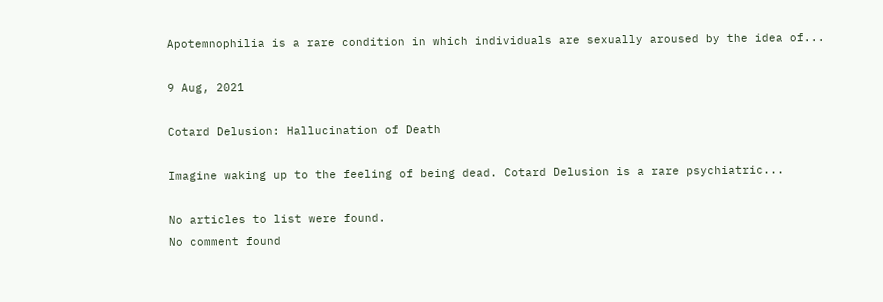Apotemnophilia is a rare condition in which individuals are sexually aroused by the idea of...

9 Aug, 2021

Cotard Delusion: Hallucination of Death

Imagine waking up to the feeling of being dead. Cotard Delusion is a rare psychiatric...

No articles to list were found.
No comment found